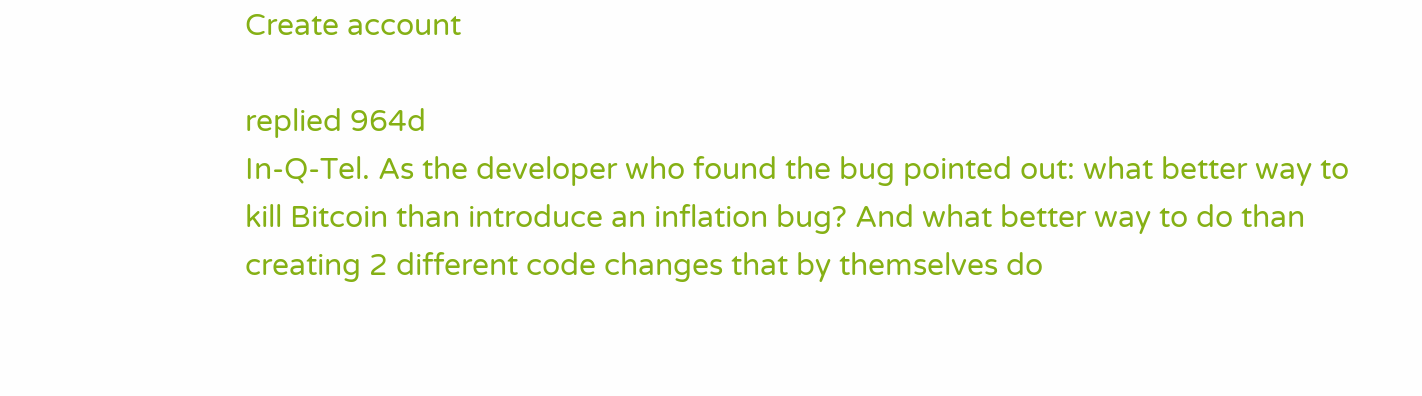Create account

replied 964d
In-Q-Tel. As the developer who found the bug pointed out: what better way to kill Bitcoin than introduce an inflation bug? And what better way to do than creating 2 different code changes that by themselves do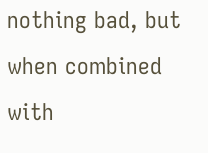nothing bad, but when combined with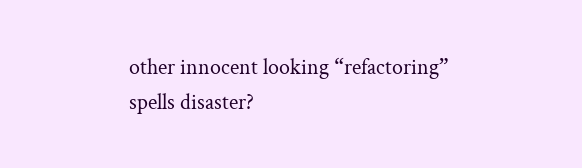other innocent looking “refactoring” spells disaster?